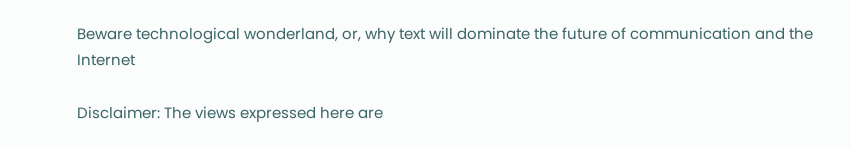Beware technological wonderland, or, why text will dominate the future of communication and the Internet

Disclaimer: The views expressed here are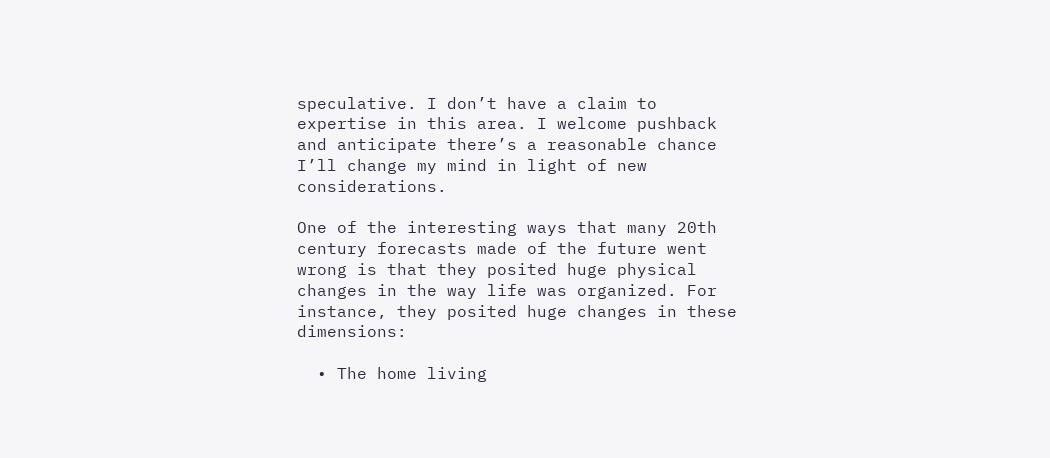speculative. I don’t have a claim to expertise in this area. I welcome pushback and anticipate there’s a reasonable chance I’ll change my mind in light of new considerations.

One of the interesting ways that many 20th century forecasts made of the future went wrong is that they posited huge physical changes in the way life was organized. For instance, they posited huge changes in these dimensions:

  • The home living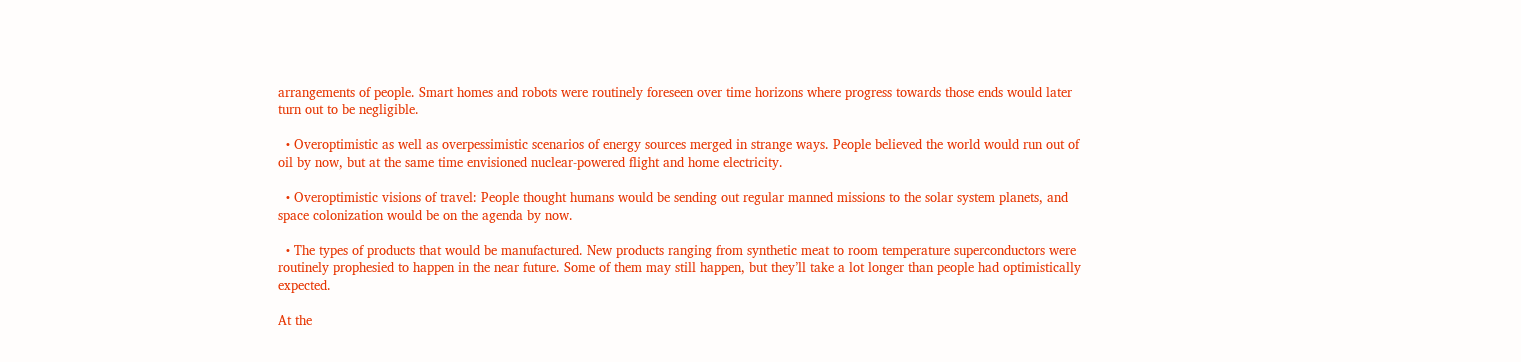arrangements of people. Smart homes and robots were routinely foreseen over time horizons where progress towards those ends would later turn out to be negligible.

  • Overoptimistic as well as overpessimistic scenarios of energy sources merged in strange ways. People believed the world would run out of oil by now, but at the same time envisioned nuclear-powered flight and home electricity.

  • Overoptimistic visions of travel: People thought humans would be sending out regular manned missions to the solar system planets, and space colonization would be on the agenda by now.

  • The types of products that would be manufactured. New products ranging from synthetic meat to room temperature superconductors were routinely prophesied to happen in the near future. Some of them may still happen, but they’ll take a lot longer than people had optimistically expected.

At the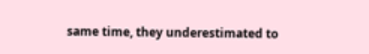same time, they underestimated to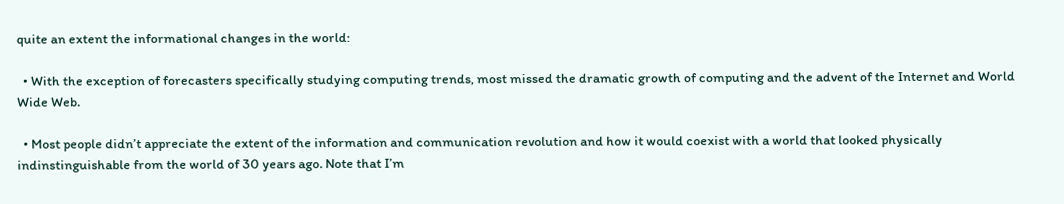quite an extent the informational changes in the world:

  • With the exception of forecasters specifically studying computing trends, most missed the dramatic growth of computing and the advent of the Internet and World Wide Web.

  • Most people didn’t appreciate the extent of the information and communication revolution and how it would coexist with a world that looked physically indinstinguishable from the world of 30 years ago. Note that I’m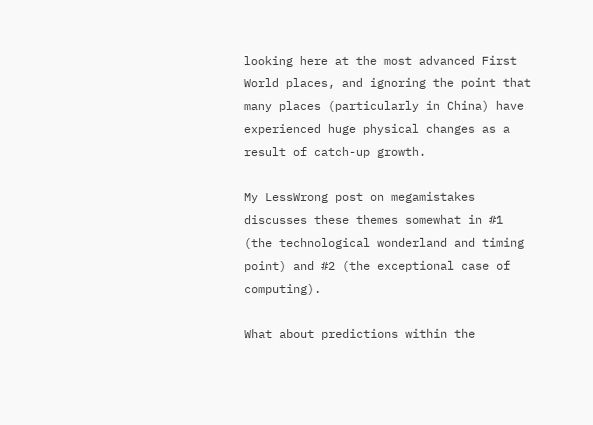looking here at the most advanced First World places, and ignoring the point that many places (particularly in China) have experienced huge physical changes as a result of catch-up growth.

My LessWrong post on megamistakes discusses these themes somewhat in #1 (the technological wonderland and timing point) and #2 (the exceptional case of computing).

What about predictions within the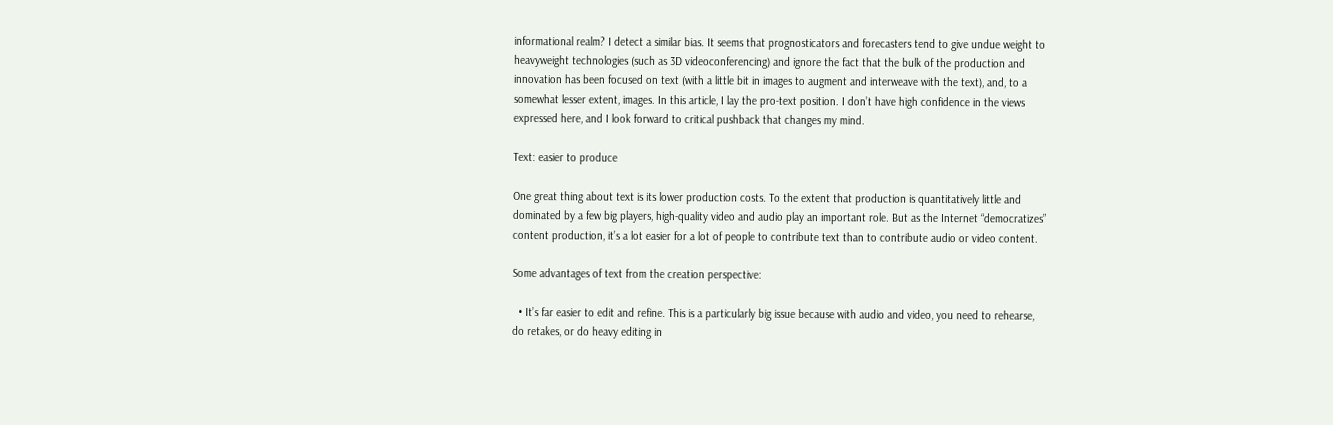informational realm? I detect a similar bias. It seems that prognosticators and forecasters tend to give undue weight to heavyweight technologies (such as 3D videoconferencing) and ignore the fact that the bulk of the production and innovation has been focused on text (with a little bit in images to augment and interweave with the text), and, to a somewhat lesser extent, images. In this article, I lay the pro-text position. I don’t have high confidence in the views expressed here, and I look forward to critical pushback that changes my mind.

Text: easier to produce

One great thing about text is its lower production costs. To the extent that production is quantitatively little and dominated by a few big players, high-quality video and audio play an important role. But as the Internet “democratizes” content production, it’s a lot easier for a lot of people to contribute text than to contribute audio or video content.

Some advantages of text from the creation perspective:

  • It’s far easier to edit and refine. This is a particularly big issue because with audio and video, you need to rehearse, do retakes, or do heavy editing in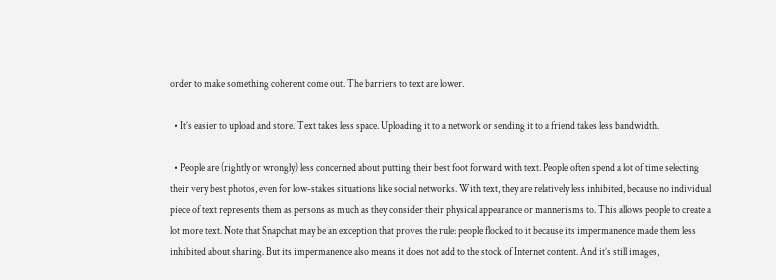order to make something coherent come out. The barriers to text are lower.

  • It’s easier to upload and store. Text takes less space. Uploading it to a network or sending it to a friend takes less bandwidth.

  • People are (rightly or wrongly) less concerned about putting their best foot forward with text. People often spend a lot of time selecting their very best photos, even for low-stakes situations like social networks. With text, they are relatively less inhibited, because no individual piece of text represents them as persons as much as they consider their physical appearance or mannerisms to. This allows people to create a lot more text. Note that Snapchat may be an exception that proves the rule: people flocked to it because its impermanence made them less inhibited about sharing. But its impermanence also means it does not add to the stock of Internet content. And it’s still images,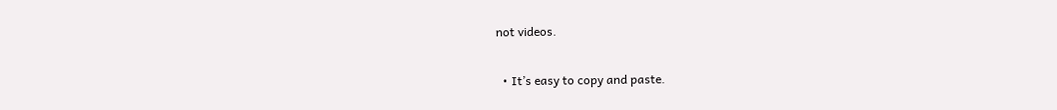not videos.

  • It’s easy to copy and paste.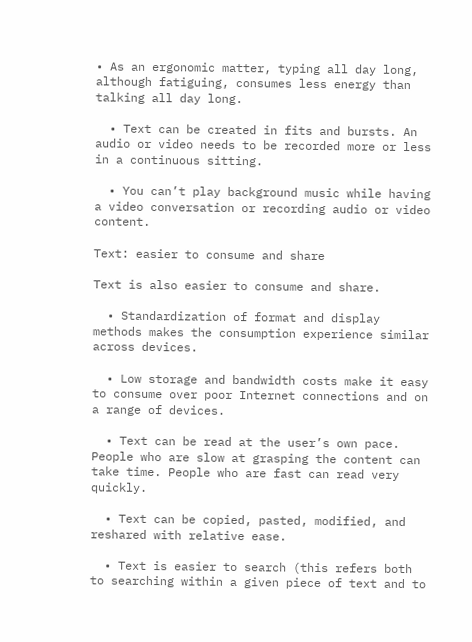• As an ergonomic matter, typing all day long, although fatiguing, consumes less energy than talking all day long.

  • Text can be created in fits and bursts. An audio or video needs to be recorded more or less in a continuous sitting.

  • You can’t play background music while having a video conversation or recording audio or video content.

Text: easier to consume and share

Text is also easier to consume and share.

  • Standardization of format and display methods makes the consumption experience similar across devices.

  • Low storage and bandwidth costs make it easy to consume over poor Internet connections and on a range of devices.

  • Text can be read at the user’s own pace. People who are slow at grasping the content can take time. People who are fast can read very quickly.

  • Text can be copied, pasted, modified, and reshared with relative ease.

  • Text is easier to search (this refers both to searching within a given piece of text and to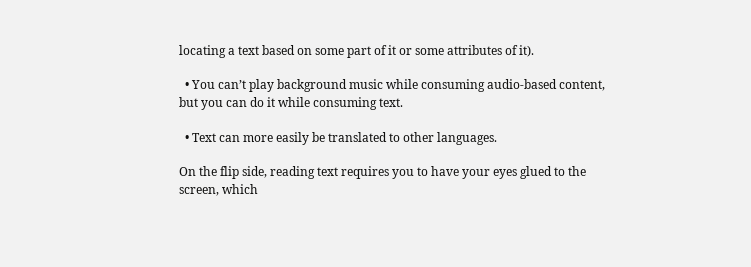locating a text based on some part of it or some attributes of it).

  • You can’t play background music while consuming audio-based content, but you can do it while consuming text.

  • Text can more easily be translated to other languages.

On the flip side, reading text requires you to have your eyes glued to the screen, which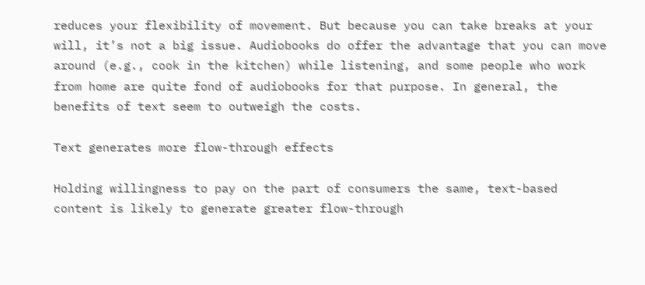reduces your flexibility of movement. But because you can take breaks at your will, it’s not a big issue. Audiobooks do offer the advantage that you can move around (e.g., cook in the kitchen) while listening, and some people who work from home are quite fond of audiobooks for that purpose. In general, the benefits of text seem to outweigh the costs.

Text generates more flow-through effects

Holding willingness to pay on the part of consumers the same, text-based content is likely to generate greater flow-through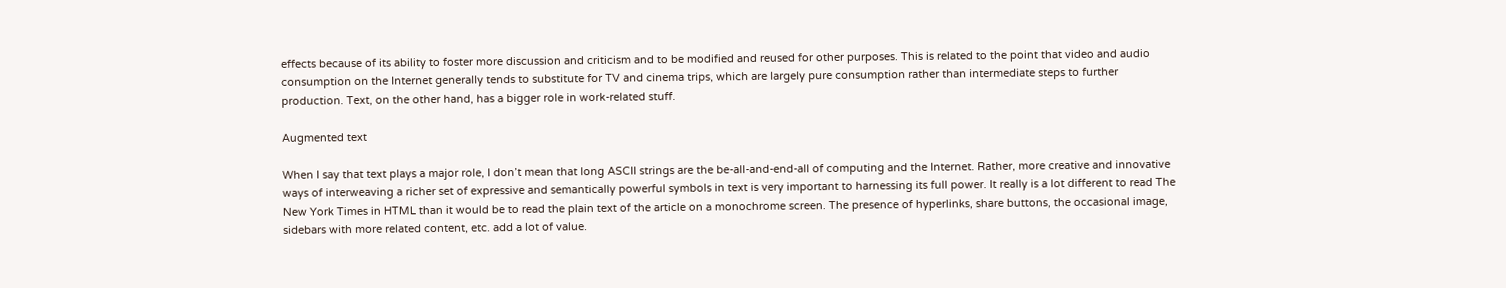effects because of its ability to foster more discussion and criticism and to be modified and reused for other purposes. This is related to the point that video and audio consumption on the Internet generally tends to substitute for TV and cinema trips, which are largely pure consumption rather than intermediate steps to further production. Text, on the other hand, has a bigger role in work-related stuff.

Augmented text

When I say that text plays a major role, I don’t mean that long ASCII strings are the be-all-and-end-all of computing and the Internet. Rather, more creative and innovative ways of interweaving a richer set of expressive and semantically powerful symbols in text is very important to harnessing its full power. It really is a lot different to read The New York Times in HTML than it would be to read the plain text of the article on a monochrome screen. The presence of hyperlinks, share buttons, the occasional image, sidebars with more related content, etc. add a lot of value.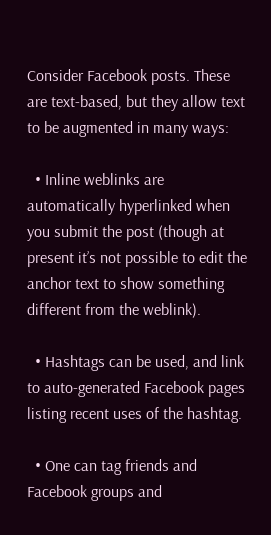Consider Facebook posts. These are text-based, but they allow text to be augmented in many ways:

  • Inline weblinks are automatically hyperlinked when you submit the post (though at present it’s not possible to edit the anchor text to show something different from the weblink).

  • Hashtags can be used, and link to auto-generated Facebook pages listing recent uses of the hashtag.

  • One can tag friends and Facebook groups and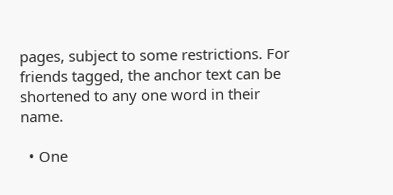pages, subject to some restrictions. For friends tagged, the anchor text can be shortened to any one word in their name.

  • One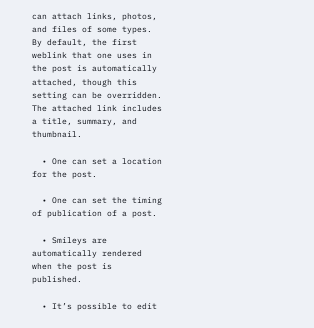can attach links, photos, and files of some types. By default, the first weblink that one uses in the post is automatically attached, though this setting can be overridden. The attached link includes a title, summary, and thumbnail.

  • One can set a location for the post.

  • One can set the timing of publication of a post.

  • Smileys are automatically rendered when the post is published.

  • It’s possible to edit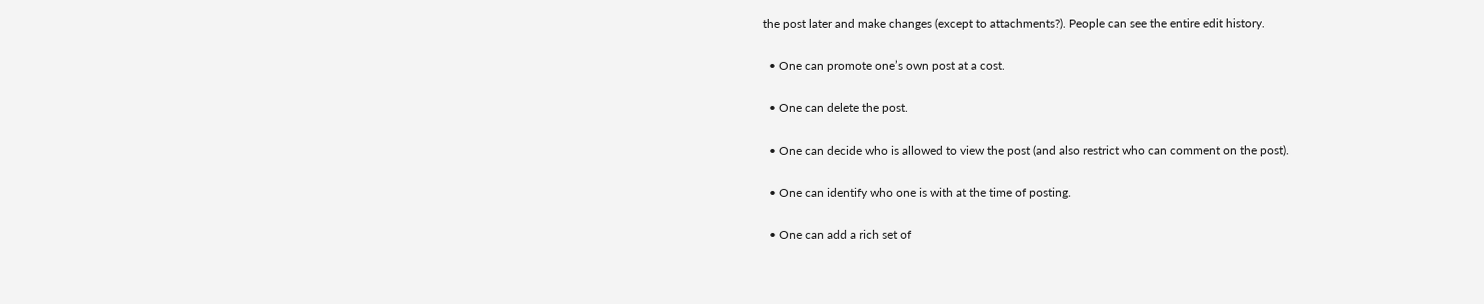the post later and make changes (except to attachments?). People can see the entire edit history.

  • One can promote one’s own post at a cost.

  • One can delete the post.

  • One can decide who is allowed to view the post (and also restrict who can comment on the post).

  • One can identify who one is with at the time of posting.

  • One can add a rich set of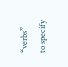“verbs” to specify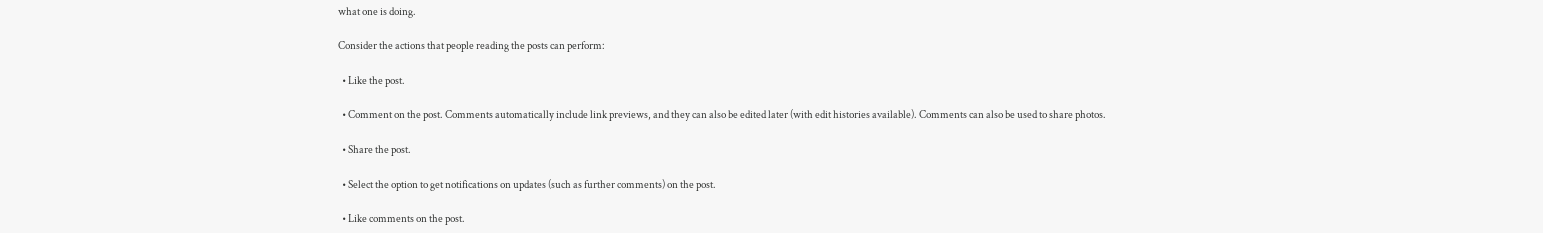what one is doing.

Consider the actions that people reading the posts can perform:

  • Like the post.

  • Comment on the post. Comments automatically include link previews, and they can also be edited later (with edit histories available). Comments can also be used to share photos.

  • Share the post.

  • Select the option to get notifications on updates (such as further comments) on the post.

  • Like comments on the post.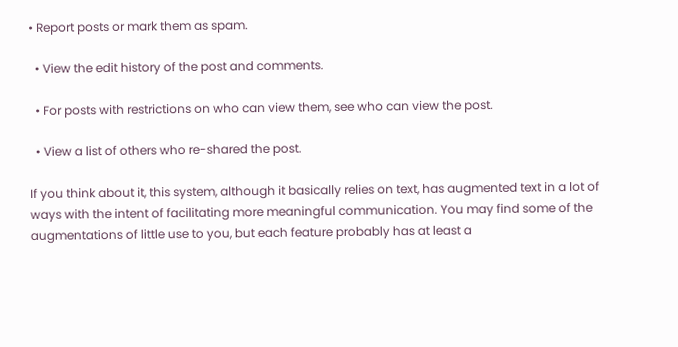• Report posts or mark them as spam.

  • View the edit history of the post and comments.

  • For posts with restrictions on who can view them, see who can view the post.

  • View a list of others who re-shared the post.

If you think about it, this system, although it basically relies on text, has augmented text in a lot of ways with the intent of facilitating more meaningful communication. You may find some of the augmentations of little use to you, but each feature probably has at least a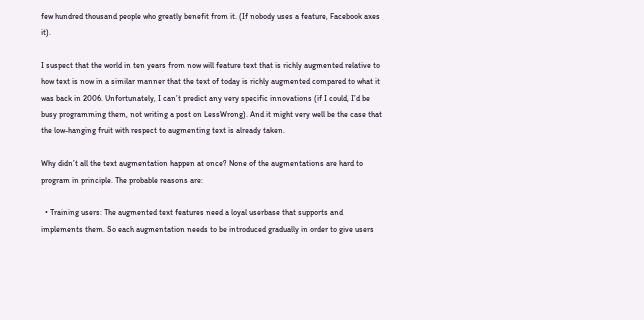few hundred thousand people who greatly benefit from it. (If nobody uses a feature, Facebook axes it).

I suspect that the world in ten years from now will feature text that is richly augmented relative to how text is now in a similar manner that the text of today is richly augmented compared to what it was back in 2006. Unfortunately, I can’t predict any very specific innovations (if I could, I’d be busy programming them, not writing a post on LessWrong). And it might very well be the case that the low-hanging fruit with respect to augmenting text is already taken.

Why didn’t all the text augmentation happen at once? None of the augmentations are hard to program in principle. The probable reasons are:

  • Training users: The augmented text features need a loyal userbase that supports and implements them. So each augmentation needs to be introduced gradually in order to give users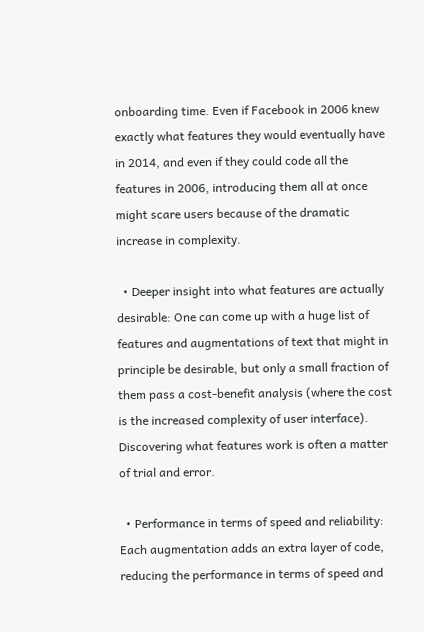onboarding time. Even if Facebook in 2006 knew exactly what features they would eventually have in 2014, and even if they could code all the features in 2006, introducing them all at once might scare users because of the dramatic increase in complexity.

  • Deeper insight into what features are actually desirable: One can come up with a huge list of features and augmentations of text that might in principle be desirable, but only a small fraction of them pass a cost-benefit analysis (where the cost is the increased complexity of user interface). Discovering what features work is often a matter of trial and error.

  • Performance in terms of speed and reliability: Each augmentation adds an extra layer of code, reducing the performance in terms of speed and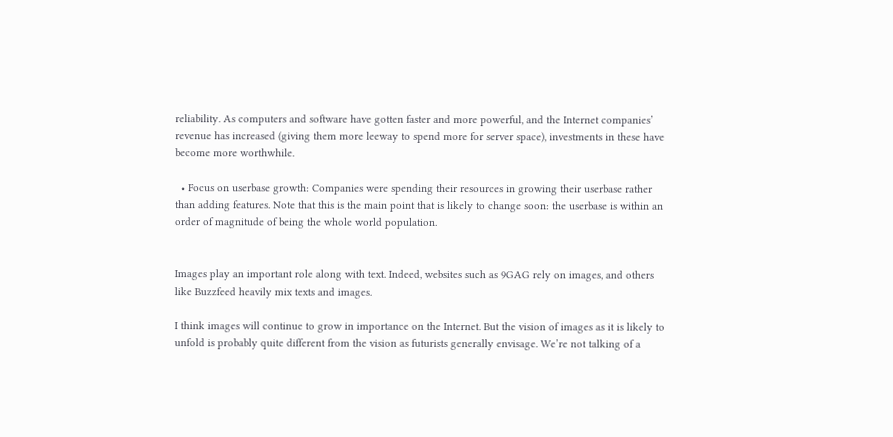reliability. As computers and software have gotten faster and more powerful, and the Internet companies’ revenue has increased (giving them more leeway to spend more for server space), investments in these have become more worthwhile.

  • Focus on userbase growth: Companies were spending their resources in growing their userbase rather than adding features. Note that this is the main point that is likely to change soon: the userbase is within an order of magnitude of being the whole world population.


Images play an important role along with text. Indeed, websites such as 9GAG rely on images, and others like Buzzfeed heavily mix texts and images.

I think images will continue to grow in importance on the Internet. But the vision of images as it is likely to unfold is probably quite different from the vision as futurists generally envisage. We’re not talking of a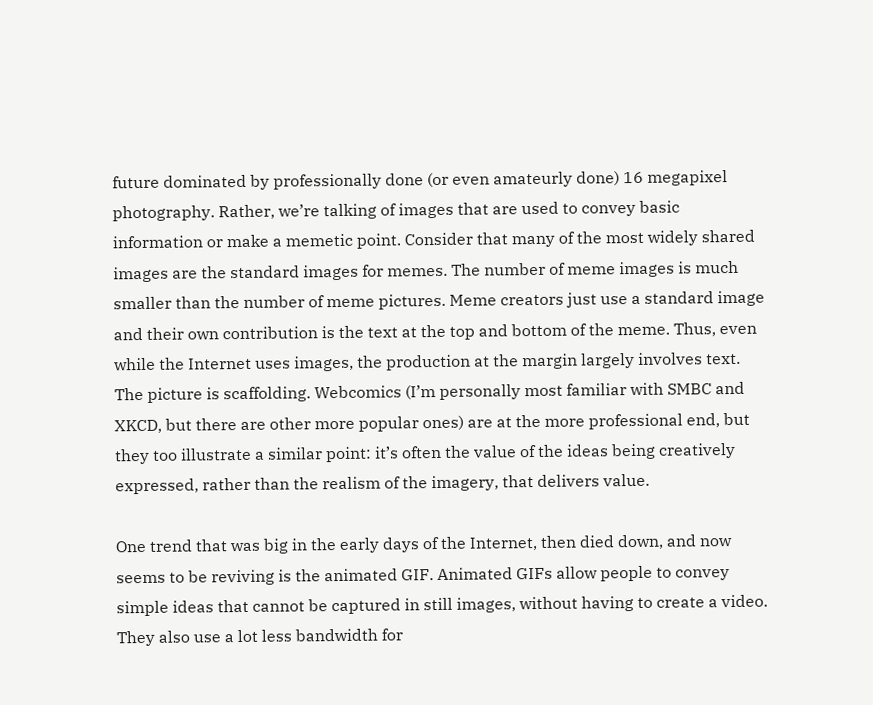future dominated by professionally done (or even amateurly done) 16 megapixel photography. Rather, we’re talking of images that are used to convey basic information or make a memetic point. Consider that many of the most widely shared images are the standard images for memes. The number of meme images is much smaller than the number of meme pictures. Meme creators just use a standard image and their own contribution is the text at the top and bottom of the meme. Thus, even while the Internet uses images, the production at the margin largely involves text. The picture is scaffolding. Webcomics (I’m personally most familiar with SMBC and XKCD, but there are other more popular ones) are at the more professional end, but they too illustrate a similar point: it’s often the value of the ideas being creatively expressed, rather than the realism of the imagery, that delivers value.

One trend that was big in the early days of the Internet, then died down, and now seems to be reviving is the animated GIF. Animated GIFs allow people to convey simple ideas that cannot be captured in still images, without having to create a video. They also use a lot less bandwidth for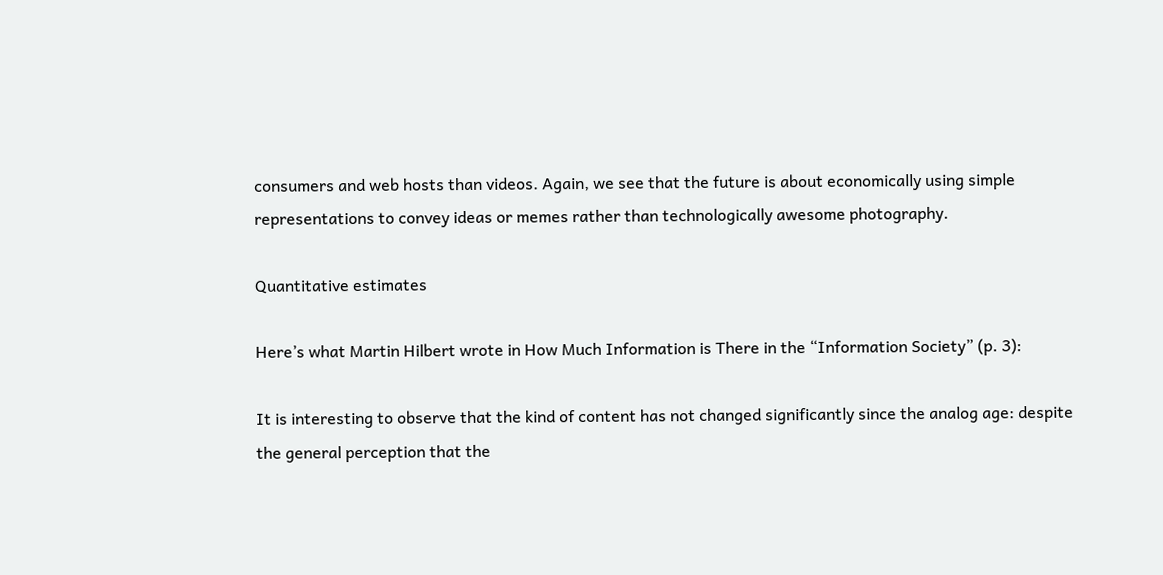consumers and web hosts than videos. Again, we see that the future is about economically using simple representations to convey ideas or memes rather than technologically awesome photography.

Quantitative estimates

Here’s what Martin Hilbert wrote in How Much Information is There in the “Information Society” (p. 3):

It is interesting to observe that the kind of content has not changed significantly since the analog age: despite the general perception that the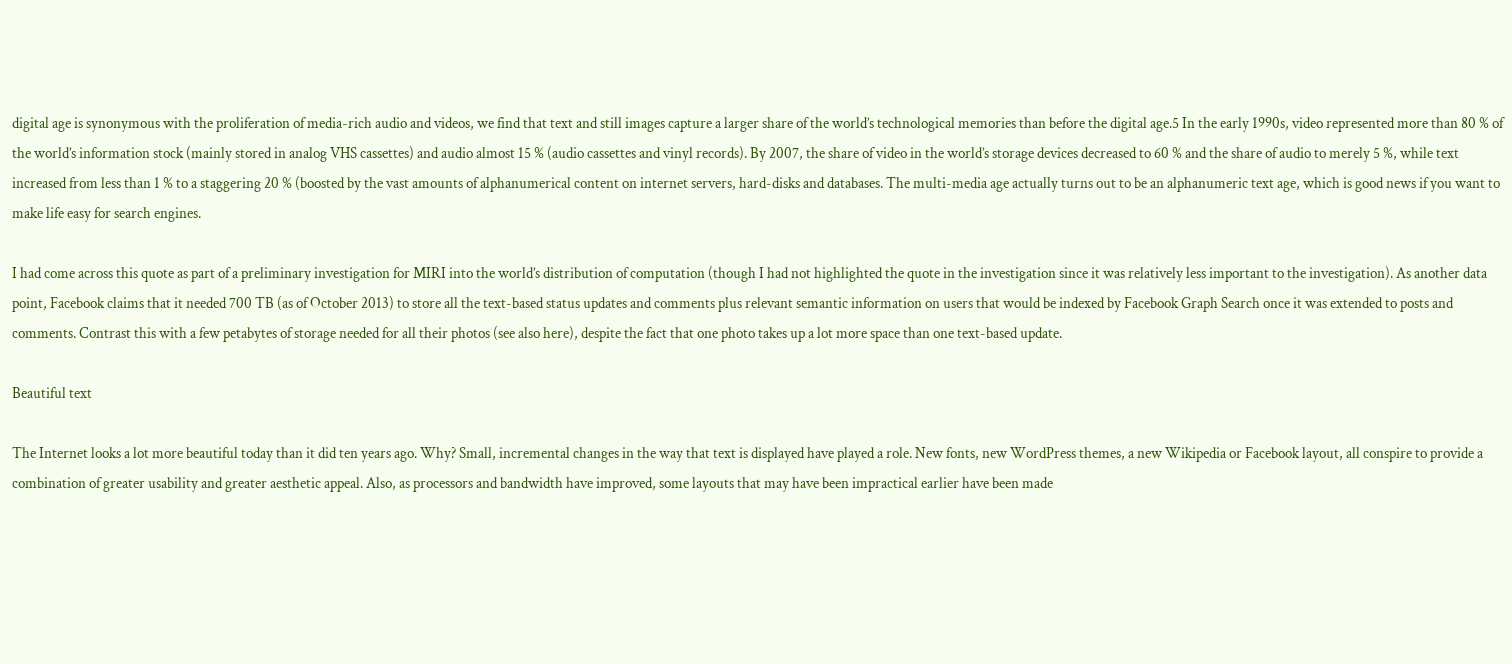digital age is synonymous with the proliferation of media-rich audio and videos, we find that text and still images capture a larger share of the world’s technological memories than before the digital age.5 In the early 1990s, video represented more than 80 % of the world’s information stock (mainly stored in analog VHS cassettes) and audio almost 15 % (audio cassettes and vinyl records). By 2007, the share of video in the world’s storage devices decreased to 60 % and the share of audio to merely 5 %, while text increased from less than 1 % to a staggering 20 % (boosted by the vast amounts of alphanumerical content on internet servers, hard-disks and databases. The multi-media age actually turns out to be an alphanumeric text age, which is good news if you want to make life easy for search engines.

I had come across this quote as part of a preliminary investigation for MIRI into the world’s distribution of computation (though I had not highlighted the quote in the investigation since it was relatively less important to the investigation). As another data point, Facebook claims that it needed 700 TB (as of October 2013) to store all the text-based status updates and comments plus relevant semantic information on users that would be indexed by Facebook Graph Search once it was extended to posts and comments. Contrast this with a few petabytes of storage needed for all their photos (see also here), despite the fact that one photo takes up a lot more space than one text-based update.

Beautiful text

The Internet looks a lot more beautiful today than it did ten years ago. Why? Small, incremental changes in the way that text is displayed have played a role. New fonts, new WordPress themes, a new Wikipedia or Facebook layout, all conspire to provide a combination of greater usability and greater aesthetic appeal. Also, as processors and bandwidth have improved, some layouts that may have been impractical earlier have been made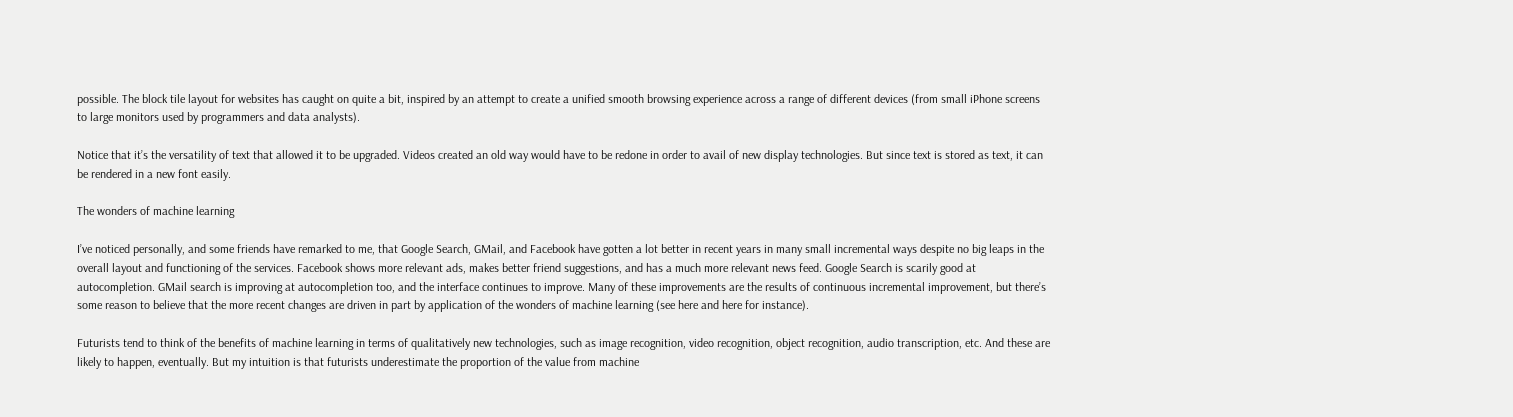possible. The block tile layout for websites has caught on quite a bit, inspired by an attempt to create a unified smooth browsing experience across a range of different devices (from small iPhone screens to large monitors used by programmers and data analysts).

Notice that it’s the versatility of text that allowed it to be upgraded. Videos created an old way would have to be redone in order to avail of new display technologies. But since text is stored as text, it can be rendered in a new font easily.

The wonders of machine learning

I’ve noticed personally, and some friends have remarked to me, that Google Search, GMail, and Facebook have gotten a lot better in recent years in many small incremental ways despite no big leaps in the overall layout and functioning of the services. Facebook shows more relevant ads, makes better friend suggestions, and has a much more relevant news feed. Google Search is scarily good at autocompletion. GMail search is improving at autocompletion too, and the interface continues to improve. Many of these improvements are the results of continuous incremental improvement, but there’s some reason to believe that the more recent changes are driven in part by application of the wonders of machine learning (see here and here for instance).

Futurists tend to think of the benefits of machine learning in terms of qualitatively new technologies, such as image recognition, video recognition, object recognition, audio transcription, etc. And these are likely to happen, eventually. But my intuition is that futurists underestimate the proportion of the value from machine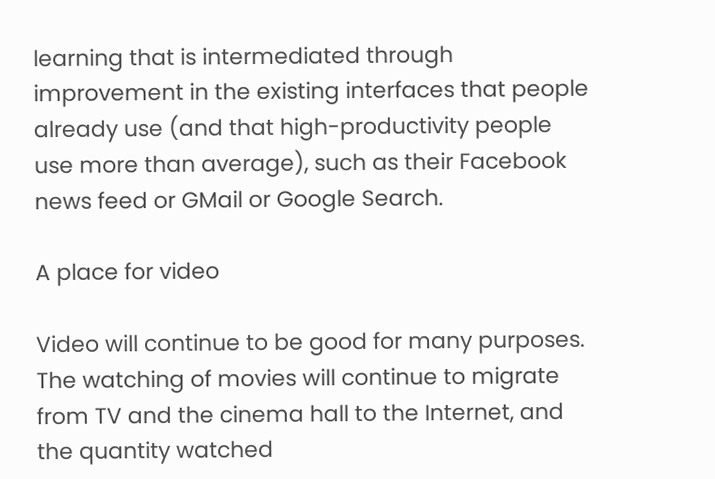learning that is intermediated through improvement in the existing interfaces that people already use (and that high-productivity people use more than average), such as their Facebook news feed or GMail or Google Search.

A place for video

Video will continue to be good for many purposes. The watching of movies will continue to migrate from TV and the cinema hall to the Internet, and the quantity watched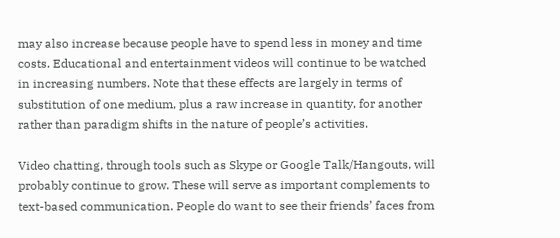may also increase because people have to spend less in money and time costs. Educational and entertainment videos will continue to be watched in increasing numbers. Note that these effects are largely in terms of substitution of one medium, plus a raw increase in quantity, for another rather than paradigm shifts in the nature of people’s activities.

Video chatting, through tools such as Skype or Google Talk/Hangouts, will probably continue to grow. These will serve as important complements to text-based communication. People do want to see their friends’ faces from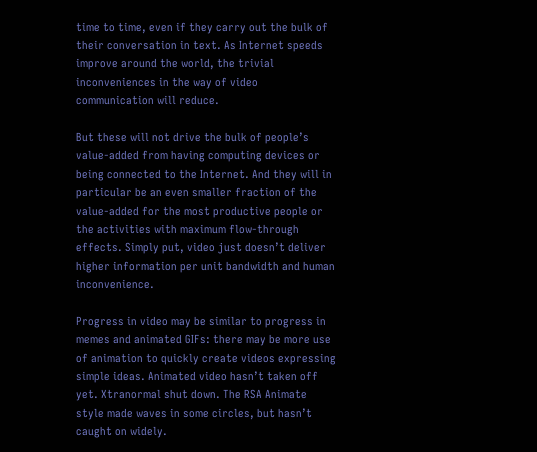time to time, even if they carry out the bulk of their conversation in text. As Internet speeds improve around the world, the trivial inconveniences in the way of video communication will reduce.

But these will not drive the bulk of people’s value-added from having computing devices or being connected to the Internet. And they will in particular be an even smaller fraction of the value-added for the most productive people or the activities with maximum flow-through effects. Simply put, video just doesn’t deliver higher information per unit bandwidth and human inconvenience.

Progress in video may be similar to progress in memes and animated GIFs: there may be more use of animation to quickly create videos expressing simple ideas. Animated video hasn’t taken off yet. Xtranormal shut down. The RSA Animate style made waves in some circles, but hasn’t caught on widely.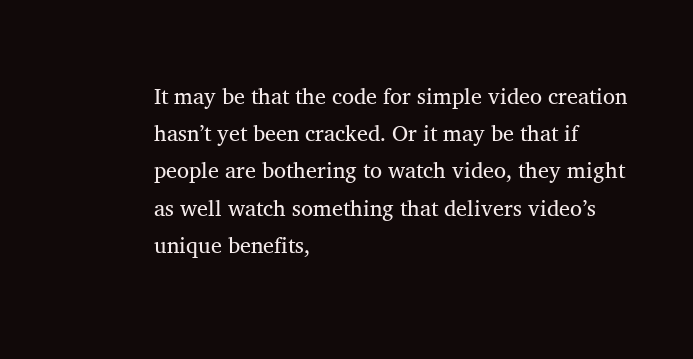It may be that the code for simple video creation hasn’t yet been cracked. Or it may be that if people are bothering to watch video, they might as well watch something that delivers video’s unique benefits,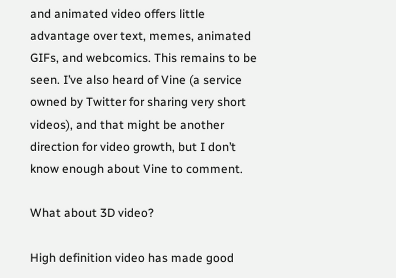and animated video offers little advantage over text, memes, animated GIFs, and webcomics. This remains to be seen. I’ve also heard of Vine (a service owned by Twitter for sharing very short videos), and that might be another direction for video growth, but I don’t know enough about Vine to comment.

What about 3D video?

High definition video has made good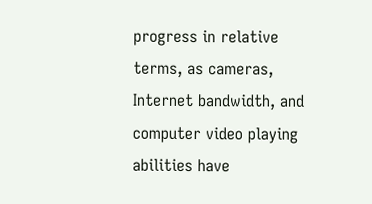progress in relative terms, as cameras, Internet bandwidth, and computer video playing abilities have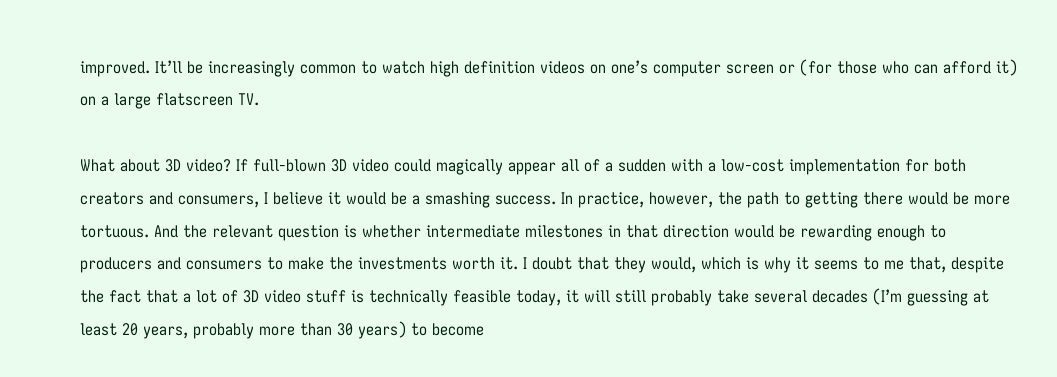improved. It’ll be increasingly common to watch high definition videos on one’s computer screen or (for those who can afford it) on a large flatscreen TV.

What about 3D video? If full-blown 3D video could magically appear all of a sudden with a low-cost implementation for both creators and consumers, I believe it would be a smashing success. In practice, however, the path to getting there would be more tortuous. And the relevant question is whether intermediate milestones in that direction would be rewarding enough to producers and consumers to make the investments worth it. I doubt that they would, which is why it seems to me that, despite the fact that a lot of 3D video stuff is technically feasible today, it will still probably take several decades (I’m guessing at least 20 years, probably more than 30 years) to become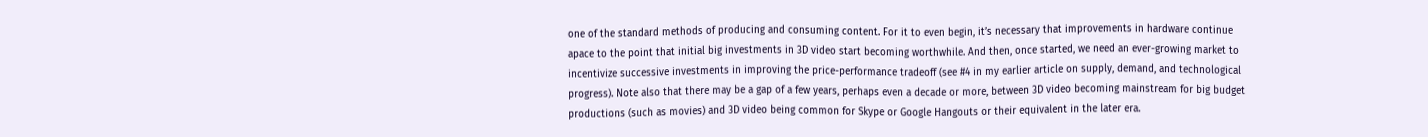one of the standard methods of producing and consuming content. For it to even begin, it’s necessary that improvements in hardware continue apace to the point that initial big investments in 3D video start becoming worthwhile. And then, once started, we need an ever-growing market to incentivize successive investments in improving the price-performance tradeoff (see #4 in my earlier article on supply, demand, and technological progress). Note also that there may be a gap of a few years, perhaps even a decade or more, between 3D video becoming mainstream for big budget productions (such as movies) and 3D video being common for Skype or Google Hangouts or their equivalent in the later era.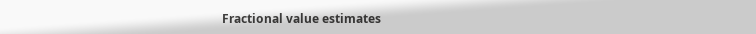Fractional value estimates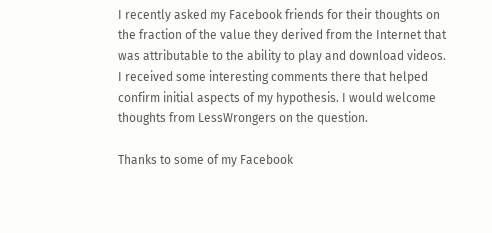I recently asked my Facebook friends for their thoughts on the fraction of the value they derived from the Internet that was attributable to the ability to play and download videos. I received some interesting comments there that helped confirm initial aspects of my hypothesis. I would welcome thoughts from LessWrongers on the question.

Thanks to some of my Facebook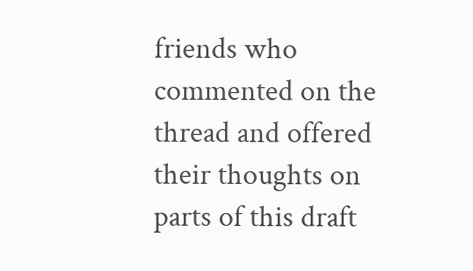friends who commented on the thread and offered their thoughts on parts of this draft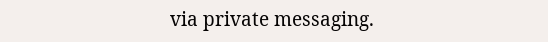via private messaging.